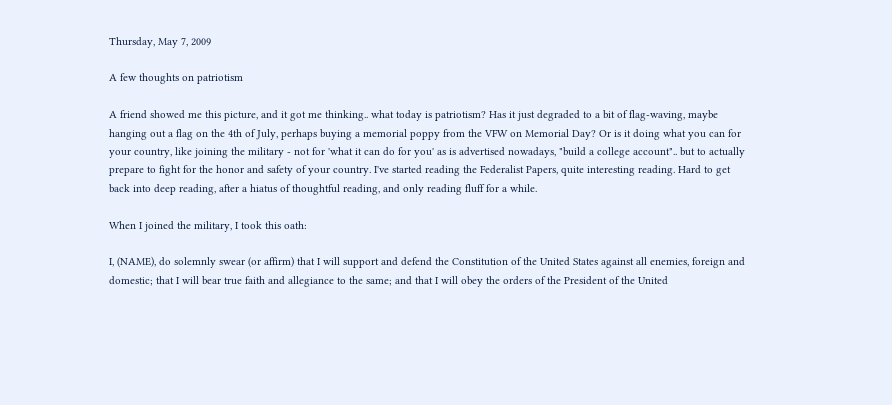Thursday, May 7, 2009

A few thoughts on patriotism

A friend showed me this picture, and it got me thinking.. what today is patriotism? Has it just degraded to a bit of flag-waving, maybe hanging out a flag on the 4th of July, perhaps buying a memorial poppy from the VFW on Memorial Day? Or is it doing what you can for your country, like joining the military - not for 'what it can do for you' as is advertised nowadays, "build a college account".. but to actually prepare to fight for the honor and safety of your country. I've started reading the Federalist Papers, quite interesting reading. Hard to get back into deep reading, after a hiatus of thoughtful reading, and only reading fluff for a while.

When I joined the military, I took this oath:

I, (NAME), do solemnly swear (or affirm) that I will support and defend the Constitution of the United States against all enemies, foreign and domestic; that I will bear true faith and allegiance to the same; and that I will obey the orders of the President of the United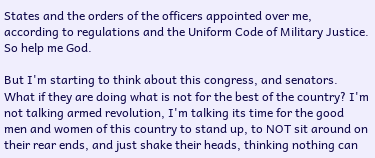States and the orders of the officers appointed over me, according to regulations and the Uniform Code of Military Justice. So help me God.

But I'm starting to think about this congress, and senators. What if they are doing what is not for the best of the country? I'm not talking armed revolution, I'm talking its time for the good men and women of this country to stand up, to NOT sit around on their rear ends, and just shake their heads, thinking nothing can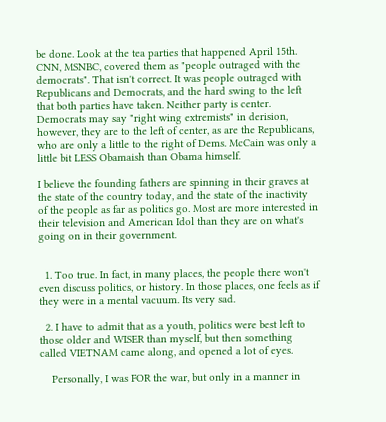be done. Look at the tea parties that happened April 15th. CNN, MSNBC, covered them as "people outraged with the democrats". That isn't correct. It was people outraged with Republicans and Democrats, and the hard swing to the left that both parties have taken. Neither party is center. Democrats may say "right wing extremists" in derision, however, they are to the left of center, as are the Republicans, who are only a little to the right of Dems. McCain was only a little bit LESS Obamaish than Obama himself.

I believe the founding fathers are spinning in their graves at the state of the country today, and the state of the inactivity of the people as far as politics go. Most are more interested in their television and American Idol than they are on what's going on in their government.


  1. Too true. In fact, in many places, the people there won't even discuss politics, or history. In those places, one feels as if they were in a mental vacuum. Its very sad.

  2. I have to admit that as a youth, politics were best left to those older and WISER than myself, but then something called VIETNAM came along, and opened a lot of eyes.

    Personally, I was FOR the war, but only in a manner in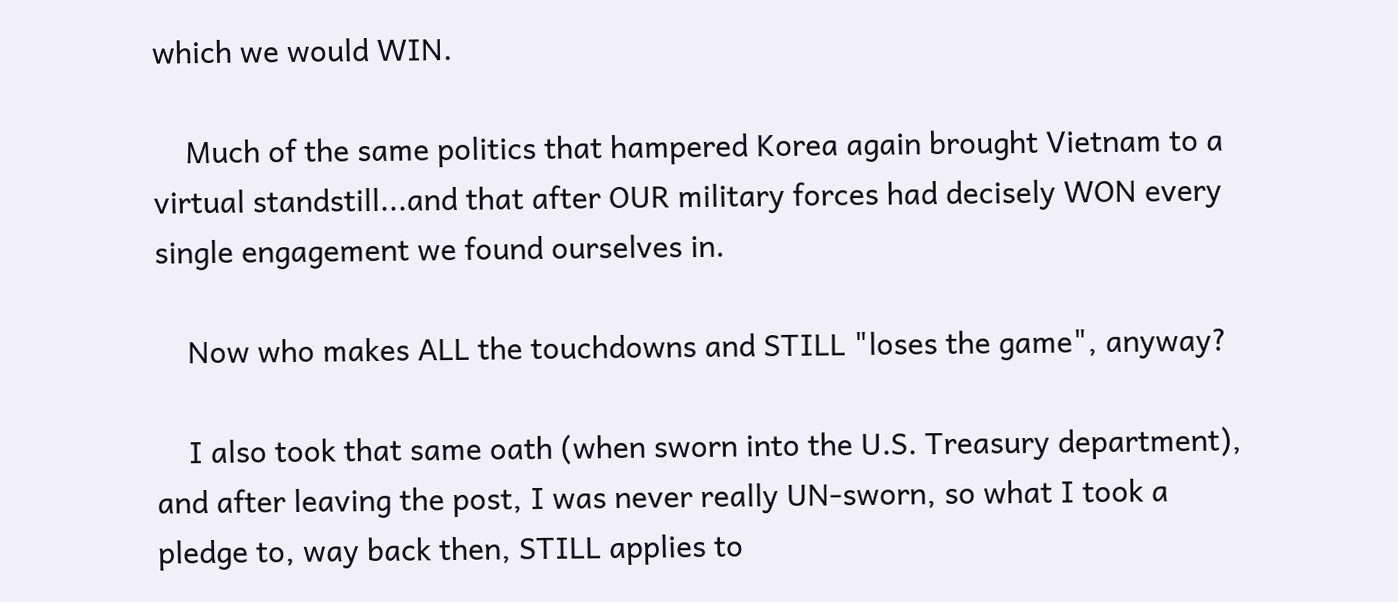which we would WIN.

    Much of the same politics that hampered Korea again brought Vietnam to a virtual standstill...and that after OUR military forces had decisely WON every single engagement we found ourselves in.

    Now who makes ALL the touchdowns and STILL "loses the game", anyway?

    I also took that same oath (when sworn into the U.S. Treasury department), and after leaving the post, I was never really UN-sworn, so what I took a pledge to, way back then, STILL applies to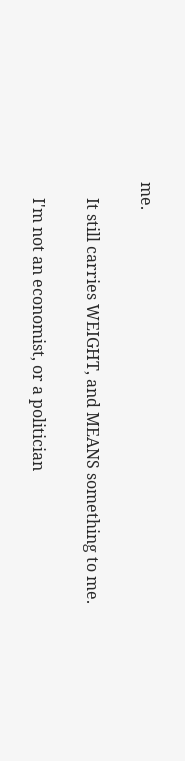me.

    It still carries WEIGHT, and MEANS something to me.

    I'm not an economist, or a politician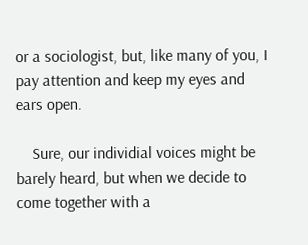or a sociologist, but, like many of you, I pay attention and keep my eyes and ears open.

    Sure, our individial voices might be barely heard, but when we decide to come together with a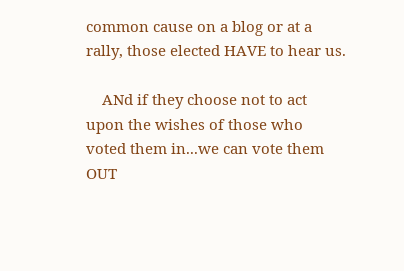common cause on a blog or at a rally, those elected HAVE to hear us.

    ANd if they choose not to act upon the wishes of those who voted them in...we can vote them OUT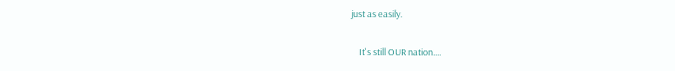just as easily.

    It's still OUR nation....